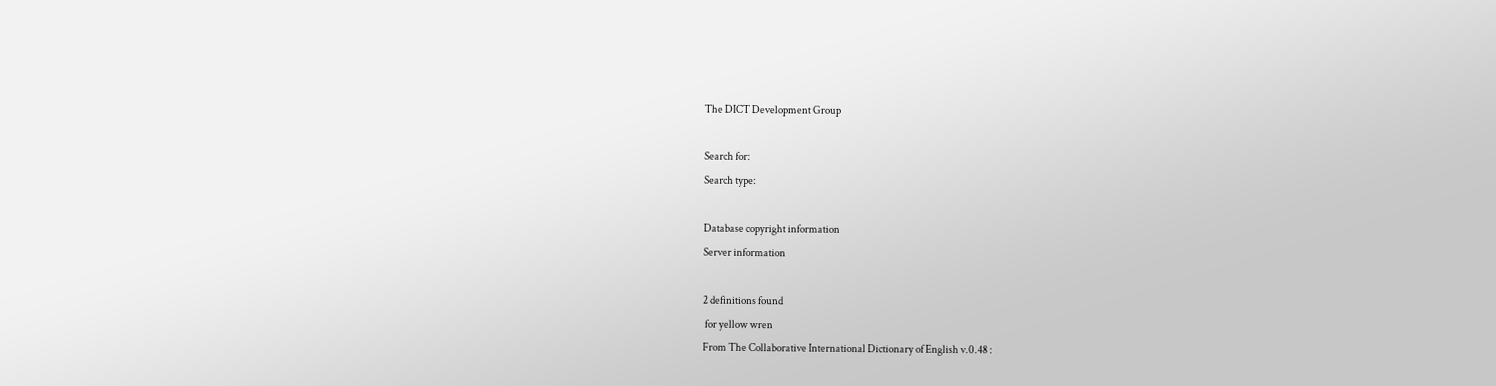The DICT Development Group

Search for:
Search type:

Database copyright information
Server information

2 definitions found
 for yellow wren
From The Collaborative International Dictionary of English v.0.48 :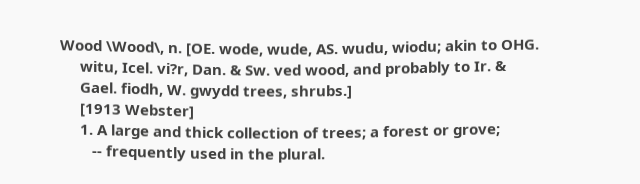Wood \Wood\, n. [OE. wode, wude, AS. wudu, wiodu; akin to OHG.
     witu, Icel. vi?r, Dan. & Sw. ved wood, and probably to Ir. &
     Gael. fiodh, W. gwydd trees, shrubs.]
     [1913 Webster]
     1. A large and thick collection of trees; a forest or grove;
        -- frequently used in the plural.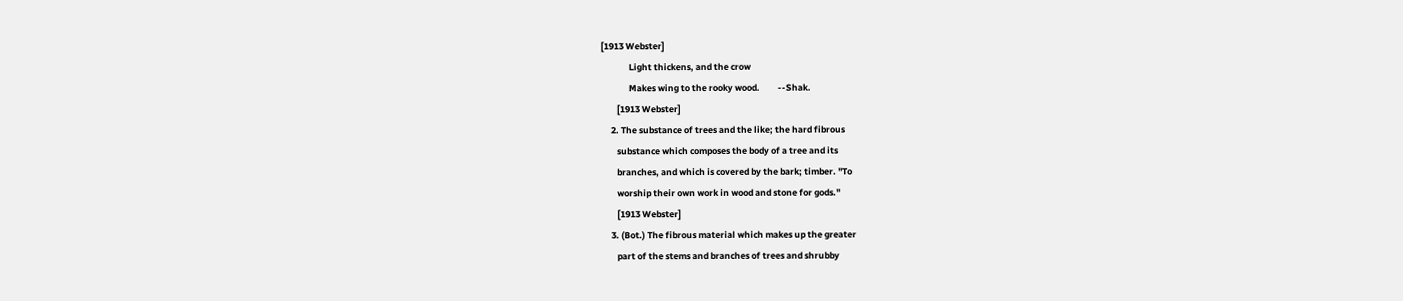[1913 Webster]
              Light thickens, and the crow
              Makes wing to the rooky wood.         --Shak.
        [1913 Webster]
     2. The substance of trees and the like; the hard fibrous
        substance which composes the body of a tree and its
        branches, and which is covered by the bark; timber. "To
        worship their own work in wood and stone for gods."
        [1913 Webster]
     3. (Bot.) The fibrous material which makes up the greater
        part of the stems and branches of trees and shrubby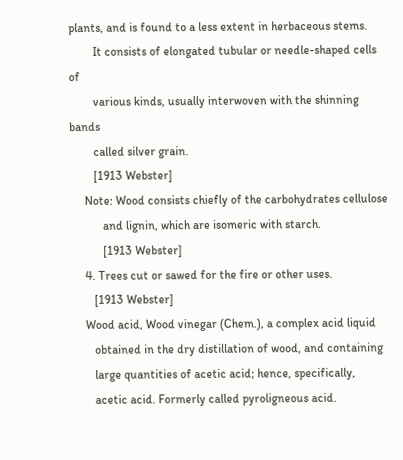plants, and is found to a less extent in herbaceous stems.
        It consists of elongated tubular or needle-shaped cells of
        various kinds, usually interwoven with the shinning bands
        called silver grain.
        [1913 Webster]
     Note: Wood consists chiefly of the carbohydrates cellulose
           and lignin, which are isomeric with starch.
           [1913 Webster]
     4. Trees cut or sawed for the fire or other uses.
        [1913 Webster]
     Wood acid, Wood vinegar (Chem.), a complex acid liquid
        obtained in the dry distillation of wood, and containing
        large quantities of acetic acid; hence, specifically,
        acetic acid. Formerly called pyroligneous acid.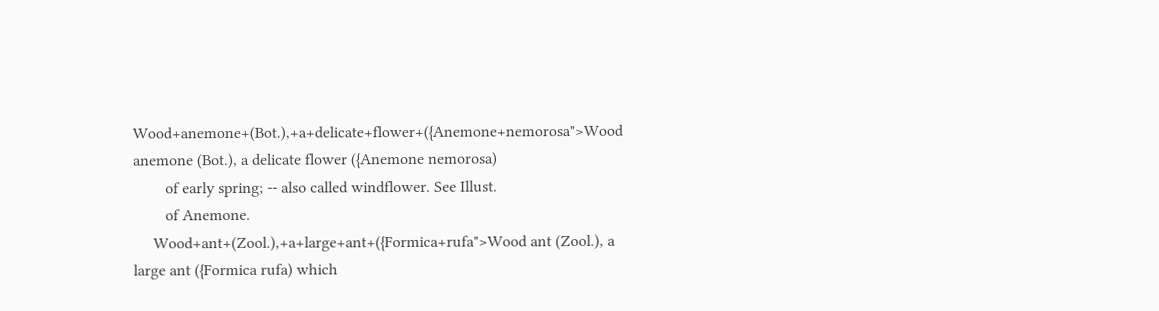Wood+anemone+(Bot.),+a+delicate+flower+({Anemone+nemorosa">Wood anemone (Bot.), a delicate flower ({Anemone nemorosa)
        of early spring; -- also called windflower. See Illust.
        of Anemone.
     Wood+ant+(Zool.),+a+large+ant+({Formica+rufa">Wood ant (Zool.), a large ant ({Formica rufa) which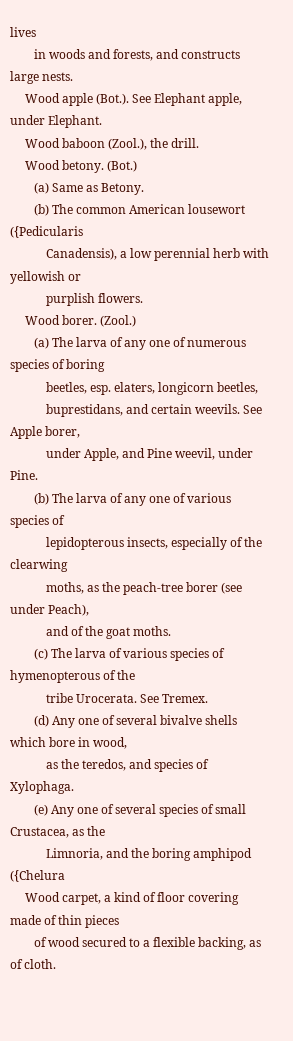lives
        in woods and forests, and constructs large nests.
     Wood apple (Bot.). See Elephant apple, under Elephant.
     Wood baboon (Zool.), the drill.
     Wood betony. (Bot.)
        (a) Same as Betony.
        (b) The common American lousewort ({Pedicularis
            Canadensis), a low perennial herb with yellowish or
            purplish flowers.
     Wood borer. (Zool.)
        (a) The larva of any one of numerous species of boring
            beetles, esp. elaters, longicorn beetles,
            buprestidans, and certain weevils. See Apple borer,
            under Apple, and Pine weevil, under Pine.
        (b) The larva of any one of various species of
            lepidopterous insects, especially of the clearwing
            moths, as the peach-tree borer (see under Peach),
            and of the goat moths.
        (c) The larva of various species of hymenopterous of the
            tribe Urocerata. See Tremex.
        (d) Any one of several bivalve shells which bore in wood,
            as the teredos, and species of Xylophaga.
        (e) Any one of several species of small Crustacea, as the
            Limnoria, and the boring amphipod ({Chelura
     Wood carpet, a kind of floor covering made of thin pieces
        of wood secured to a flexible backing, as of cloth.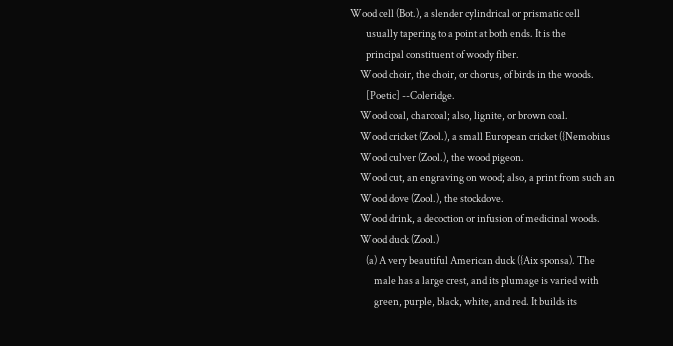Wood cell (Bot.), a slender cylindrical or prismatic cell
        usually tapering to a point at both ends. It is the
        principal constituent of woody fiber.
     Wood choir, the choir, or chorus, of birds in the woods.
        [Poetic] --Coleridge.
     Wood coal, charcoal; also, lignite, or brown coal.
     Wood cricket (Zool.), a small European cricket ({Nemobius
     Wood culver (Zool.), the wood pigeon.
     Wood cut, an engraving on wood; also, a print from such an
     Wood dove (Zool.), the stockdove.
     Wood drink, a decoction or infusion of medicinal woods.
     Wood duck (Zool.)
        (a) A very beautiful American duck ({Aix sponsa). The
            male has a large crest, and its plumage is varied with
            green, purple, black, white, and red. It builds its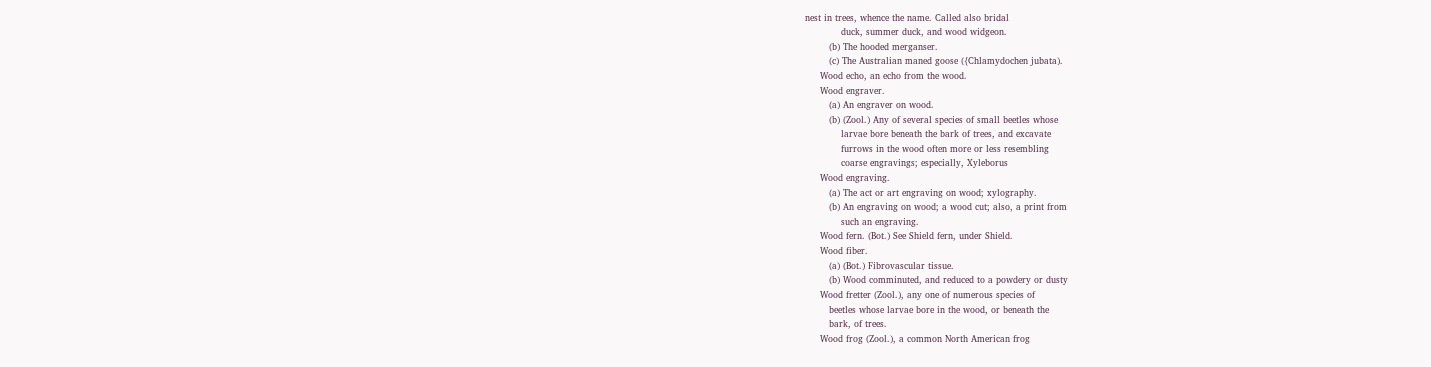nest in trees, whence the name. Called also bridal
            duck, summer duck, and wood widgeon.
        (b) The hooded merganser.
        (c) The Australian maned goose ({Chlamydochen jubata).
     Wood echo, an echo from the wood.
     Wood engraver.
        (a) An engraver on wood.
        (b) (Zool.) Any of several species of small beetles whose
            larvae bore beneath the bark of trees, and excavate
            furrows in the wood often more or less resembling
            coarse engravings; especially, Xyleborus
     Wood engraving.
        (a) The act or art engraving on wood; xylography.
        (b) An engraving on wood; a wood cut; also, a print from
            such an engraving.
     Wood fern. (Bot.) See Shield fern, under Shield.
     Wood fiber.
        (a) (Bot.) Fibrovascular tissue.
        (b) Wood comminuted, and reduced to a powdery or dusty
     Wood fretter (Zool.), any one of numerous species of
        beetles whose larvae bore in the wood, or beneath the
        bark, of trees.
     Wood frog (Zool.), a common North American frog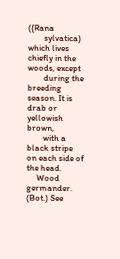({Rana
        sylvatica) which lives chiefly in the woods, except
        during the breeding season. It is drab or yellowish brown,
        with a black stripe on each side of the head.
     Wood germander. (Bot.) See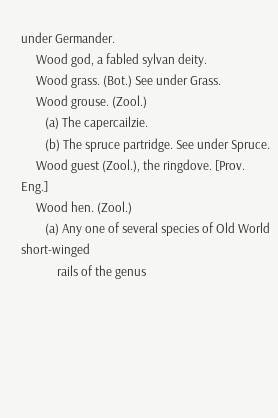under Germander.
     Wood god, a fabled sylvan deity.
     Wood grass. (Bot.) See under Grass.
     Wood grouse. (Zool.)
        (a) The capercailzie.
        (b) The spruce partridge. See under Spruce.
     Wood guest (Zool.), the ringdove. [Prov. Eng.]
     Wood hen. (Zool.)
        (a) Any one of several species of Old World short-winged
            rails of the genus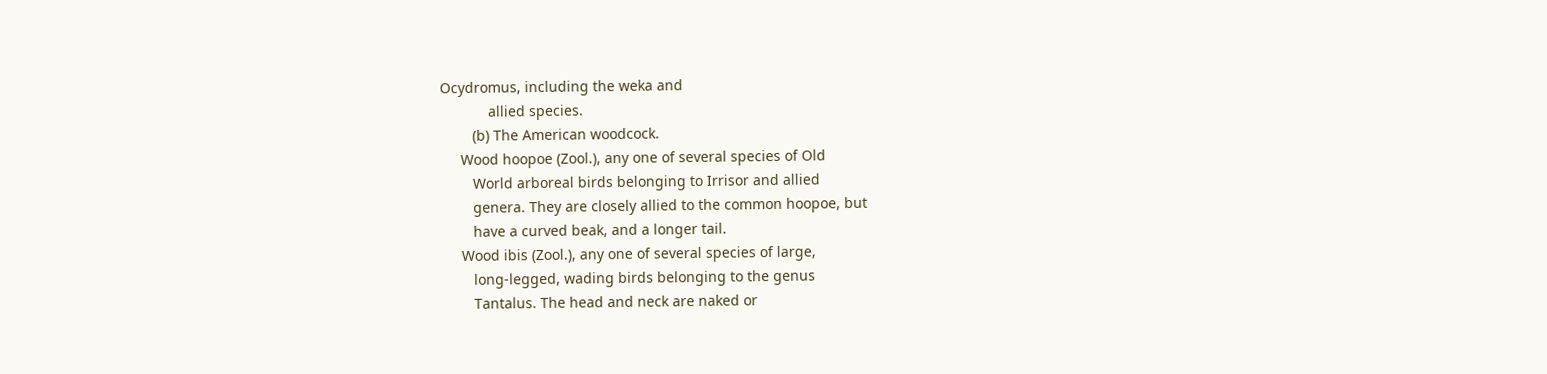Ocydromus, including the weka and
            allied species.
        (b) The American woodcock.
     Wood hoopoe (Zool.), any one of several species of Old
        World arboreal birds belonging to Irrisor and allied
        genera. They are closely allied to the common hoopoe, but
        have a curved beak, and a longer tail.
     Wood ibis (Zool.), any one of several species of large,
        long-legged, wading birds belonging to the genus
        Tantalus. The head and neck are naked or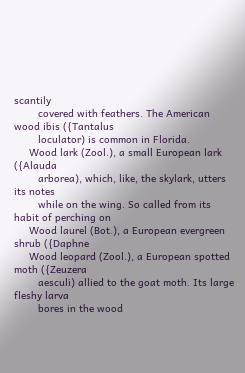scantily
        covered with feathers. The American wood ibis ({Tantalus
        loculator) is common in Florida.
     Wood lark (Zool.), a small European lark ({Alauda
        arborea), which, like, the skylark, utters its notes
        while on the wing. So called from its habit of perching on
     Wood laurel (Bot.), a European evergreen shrub ({Daphne
     Wood leopard (Zool.), a European spotted moth ({Zeuzera
        aesculi) allied to the goat moth. Its large fleshy larva
        bores in the wood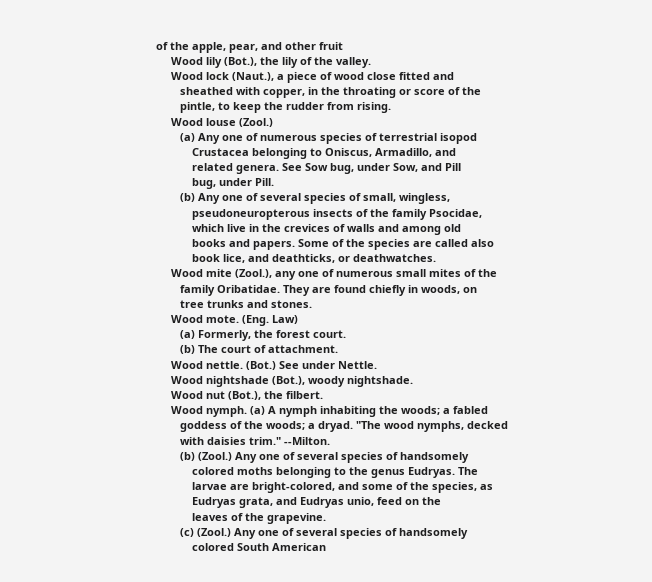of the apple, pear, and other fruit
     Wood lily (Bot.), the lily of the valley.
     Wood lock (Naut.), a piece of wood close fitted and
        sheathed with copper, in the throating or score of the
        pintle, to keep the rudder from rising.
     Wood louse (Zool.)
        (a) Any one of numerous species of terrestrial isopod
            Crustacea belonging to Oniscus, Armadillo, and
            related genera. See Sow bug, under Sow, and Pill
            bug, under Pill.
        (b) Any one of several species of small, wingless,
            pseudoneuropterous insects of the family Psocidae,
            which live in the crevices of walls and among old
            books and papers. Some of the species are called also
            book lice, and deathticks, or deathwatches.
     Wood mite (Zool.), any one of numerous small mites of the
        family Oribatidae. They are found chiefly in woods, on
        tree trunks and stones.
     Wood mote. (Eng. Law)
        (a) Formerly, the forest court.
        (b) The court of attachment.
     Wood nettle. (Bot.) See under Nettle.
     Wood nightshade (Bot.), woody nightshade.
     Wood nut (Bot.), the filbert.
     Wood nymph. (a) A nymph inhabiting the woods; a fabled
        goddess of the woods; a dryad. "The wood nymphs, decked
        with daisies trim." --Milton.
        (b) (Zool.) Any one of several species of handsomely
            colored moths belonging to the genus Eudryas. The
            larvae are bright-colored, and some of the species, as
            Eudryas grata, and Eudryas unio, feed on the
            leaves of the grapevine.
        (c) (Zool.) Any one of several species of handsomely
            colored South American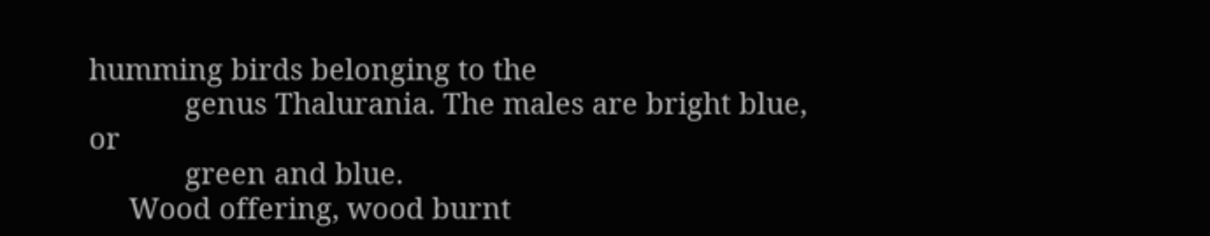humming birds belonging to the
            genus Thalurania. The males are bright blue, or
            green and blue.
     Wood offering, wood burnt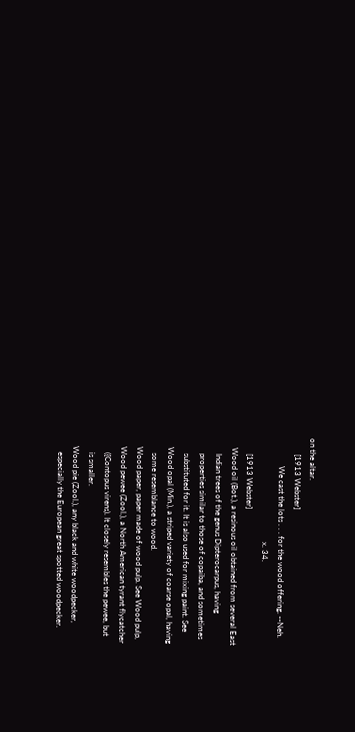on the altar.
        [1913 Webster]
              We cast the lots . . . for the wood offering. --Neh.
                                                    x. 34.
        [1913 Webster]
     Wood oil (Bot.), a resinous oil obtained from several East
        Indian trees of the genus Dipterocarpus, having
        properties similar to those of copaiba, and sometimes
        substituted for it. It is also used for mixing paint. See
     Wood opal (Min.), a striped variety of coarse opal, having
        some resemblance to wood.
     Wood paper, paper made of wood pulp. See Wood pulp,
     Wood pewee (Zool.), a North American tyrant flycatcher
        ({Contopus virens). It closely resembles the pewee, but
        is smaller.
     Wood pie (Zool.), any black and white woodpecker,
        especially the European great spotted woodpecker.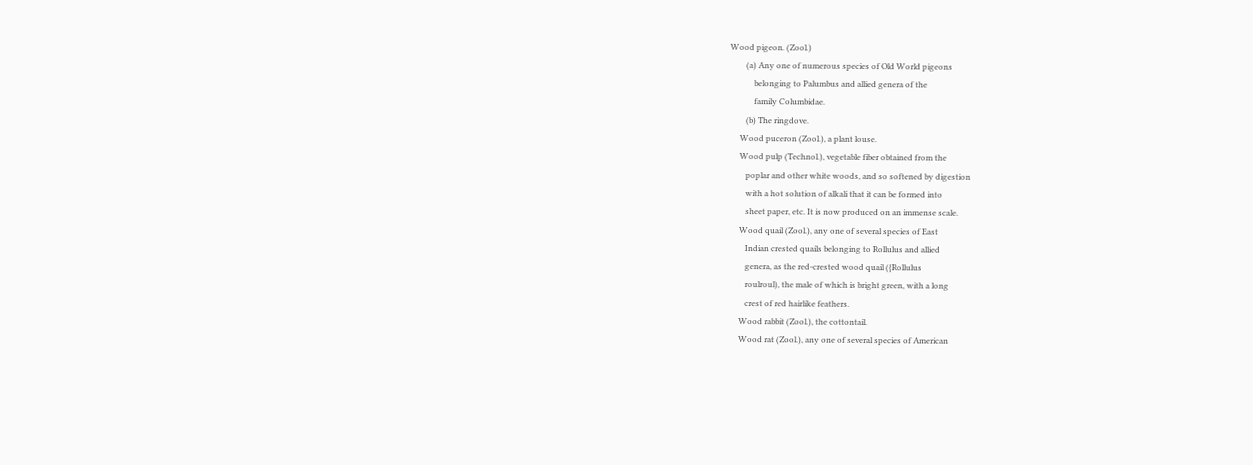Wood pigeon. (Zool.)
        (a) Any one of numerous species of Old World pigeons
            belonging to Palumbus and allied genera of the
            family Columbidae.
        (b) The ringdove.
     Wood puceron (Zool.), a plant louse.
     Wood pulp (Technol.), vegetable fiber obtained from the
        poplar and other white woods, and so softened by digestion
        with a hot solution of alkali that it can be formed into
        sheet paper, etc. It is now produced on an immense scale.
     Wood quail (Zool.), any one of several species of East
        Indian crested quails belonging to Rollulus and allied
        genera, as the red-crested wood quail ({Rollulus
        roulroul), the male of which is bright green, with a long
        crest of red hairlike feathers.
     Wood rabbit (Zool.), the cottontail.
     Wood rat (Zool.), any one of several species of American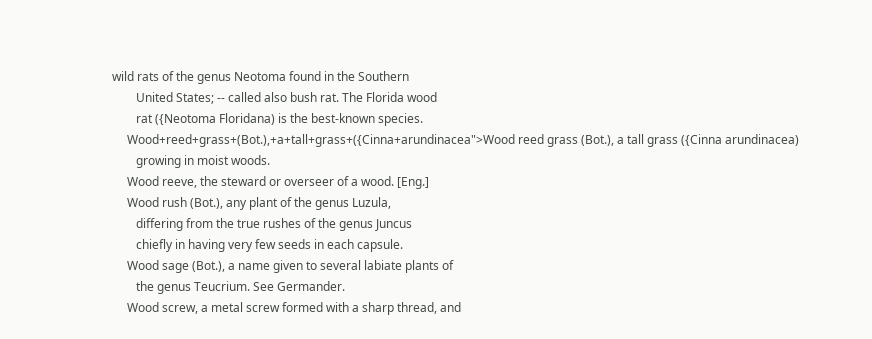wild rats of the genus Neotoma found in the Southern
        United States; -- called also bush rat. The Florida wood
        rat ({Neotoma Floridana) is the best-known species.
     Wood+reed+grass+(Bot.),+a+tall+grass+({Cinna+arundinacea">Wood reed grass (Bot.), a tall grass ({Cinna arundinacea)
        growing in moist woods.
     Wood reeve, the steward or overseer of a wood. [Eng.]
     Wood rush (Bot.), any plant of the genus Luzula,
        differing from the true rushes of the genus Juncus
        chiefly in having very few seeds in each capsule.
     Wood sage (Bot.), a name given to several labiate plants of
        the genus Teucrium. See Germander.
     Wood screw, a metal screw formed with a sharp thread, and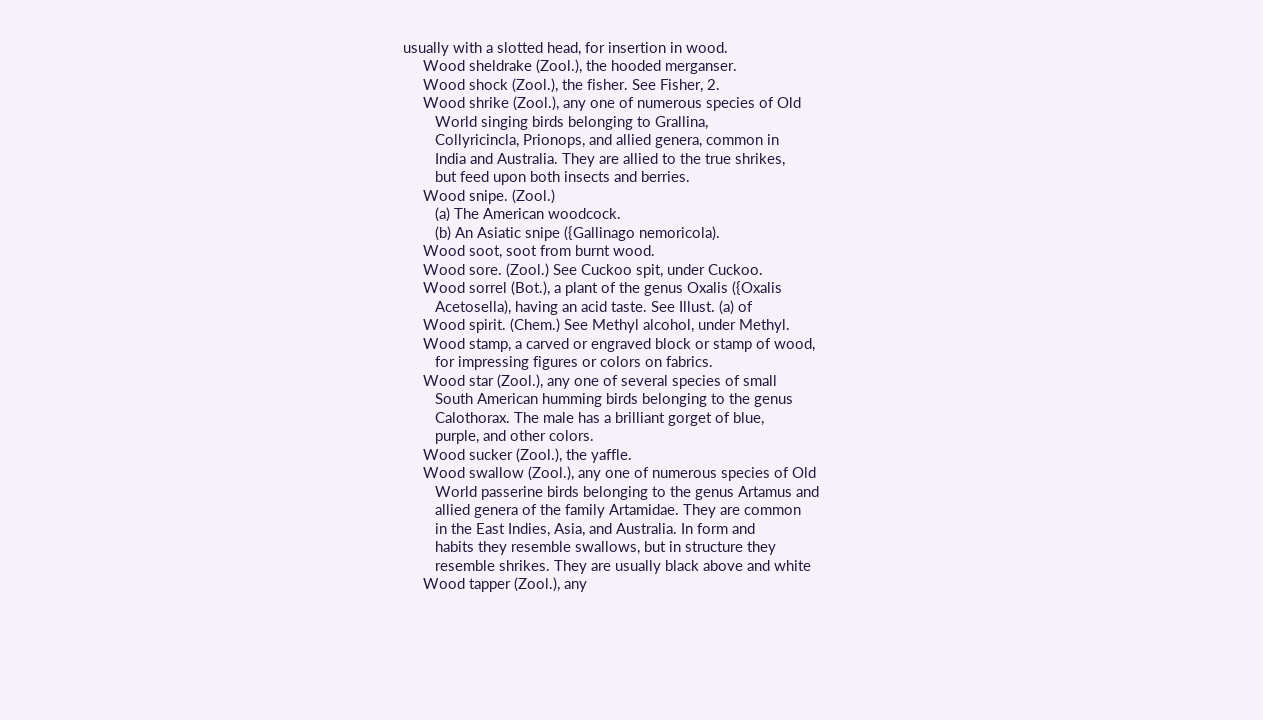usually with a slotted head, for insertion in wood.
     Wood sheldrake (Zool.), the hooded merganser.
     Wood shock (Zool.), the fisher. See Fisher, 2.
     Wood shrike (Zool.), any one of numerous species of Old
        World singing birds belonging to Grallina,
        Collyricincla, Prionops, and allied genera, common in
        India and Australia. They are allied to the true shrikes,
        but feed upon both insects and berries.
     Wood snipe. (Zool.)
        (a) The American woodcock.
        (b) An Asiatic snipe ({Gallinago nemoricola).
     Wood soot, soot from burnt wood.
     Wood sore. (Zool.) See Cuckoo spit, under Cuckoo.
     Wood sorrel (Bot.), a plant of the genus Oxalis ({Oxalis
        Acetosella), having an acid taste. See Illust. (a) of
     Wood spirit. (Chem.) See Methyl alcohol, under Methyl.
     Wood stamp, a carved or engraved block or stamp of wood,
        for impressing figures or colors on fabrics.
     Wood star (Zool.), any one of several species of small
        South American humming birds belonging to the genus
        Calothorax. The male has a brilliant gorget of blue,
        purple, and other colors.
     Wood sucker (Zool.), the yaffle.
     Wood swallow (Zool.), any one of numerous species of Old
        World passerine birds belonging to the genus Artamus and
        allied genera of the family Artamidae. They are common
        in the East Indies, Asia, and Australia. In form and
        habits they resemble swallows, but in structure they
        resemble shrikes. They are usually black above and white
     Wood tapper (Zool.), any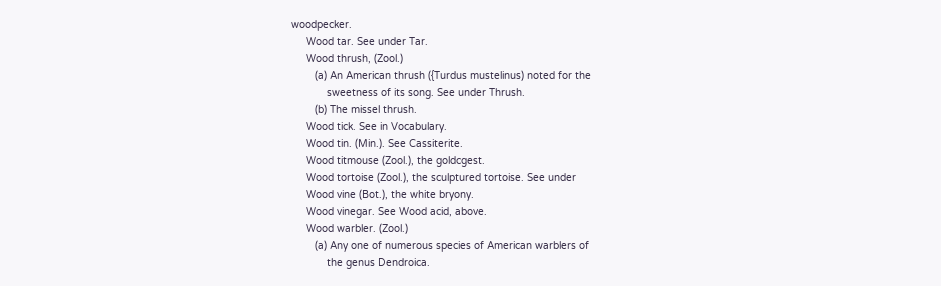woodpecker.
     Wood tar. See under Tar.
     Wood thrush, (Zool.)
        (a) An American thrush ({Turdus mustelinus) noted for the
            sweetness of its song. See under Thrush.
        (b) The missel thrush.
     Wood tick. See in Vocabulary.
     Wood tin. (Min.). See Cassiterite.
     Wood titmouse (Zool.), the goldcgest.
     Wood tortoise (Zool.), the sculptured tortoise. See under
     Wood vine (Bot.), the white bryony.
     Wood vinegar. See Wood acid, above.
     Wood warbler. (Zool.)
        (a) Any one of numerous species of American warblers of
            the genus Dendroica.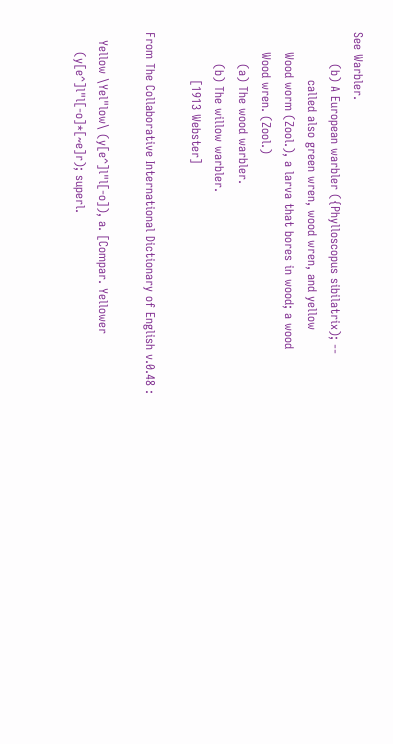See Warbler.
        (b) A European warbler ({Phylloscopus sibilatrix); --
            called also green wren, wood wren, and yellow
     Wood worm (Zool.), a larva that bores in wood; a wood
     Wood wren. (Zool.)
        (a) The wood warbler.
        (b) The willow warbler.
            [1913 Webster]

From The Collaborative International Dictionary of English v.0.48 :

  Yellow \Yel"low\ (y[e^]l"l[-o]), a. [Compar. Yellower
     (y[e^]l"l[-o]*[~e]r); superl.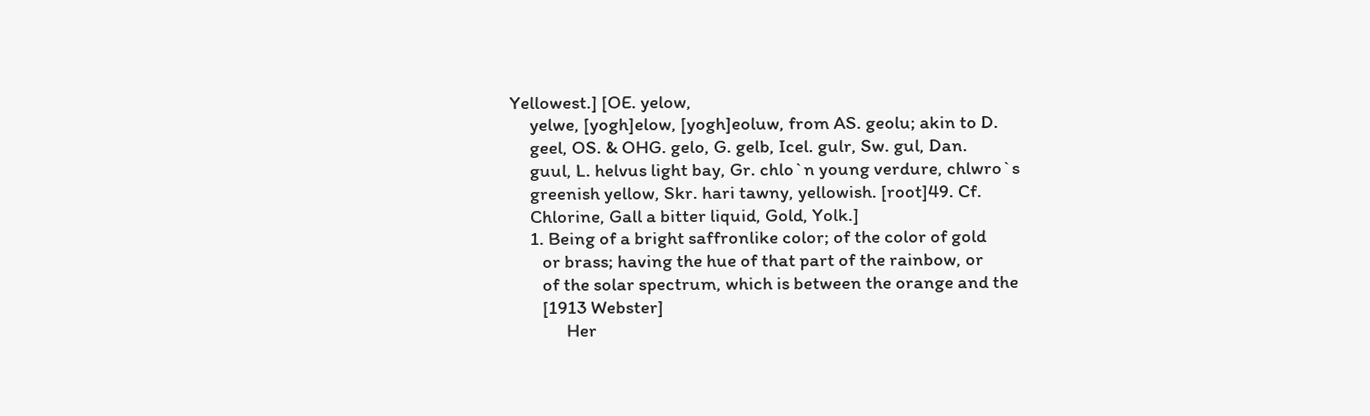Yellowest.] [OE. yelow,
     yelwe, [yogh]elow, [yogh]eoluw, from AS. geolu; akin to D.
     geel, OS. & OHG. gelo, G. gelb, Icel. gulr, Sw. gul, Dan.
     guul, L. helvus light bay, Gr. chlo`n young verdure, chlwro`s
     greenish yellow, Skr. hari tawny, yellowish. [root]49. Cf.
     Chlorine, Gall a bitter liquid, Gold, Yolk.]
     1. Being of a bright saffronlike color; of the color of gold
        or brass; having the hue of that part of the rainbow, or
        of the solar spectrum, which is between the orange and the
        [1913 Webster]
              Her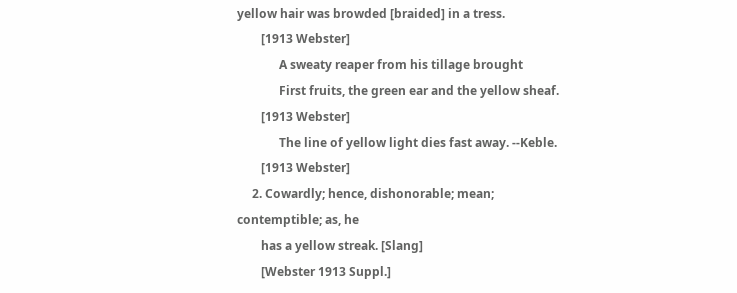yellow hair was browded [braided] in a tress.
        [1913 Webster]
              A sweaty reaper from his tillage brought
              First fruits, the green ear and the yellow sheaf.
        [1913 Webster]
              The line of yellow light dies fast away. --Keble.
        [1913 Webster]
     2. Cowardly; hence, dishonorable; mean; contemptible; as, he
        has a yellow streak. [Slang]
        [Webster 1913 Suppl.]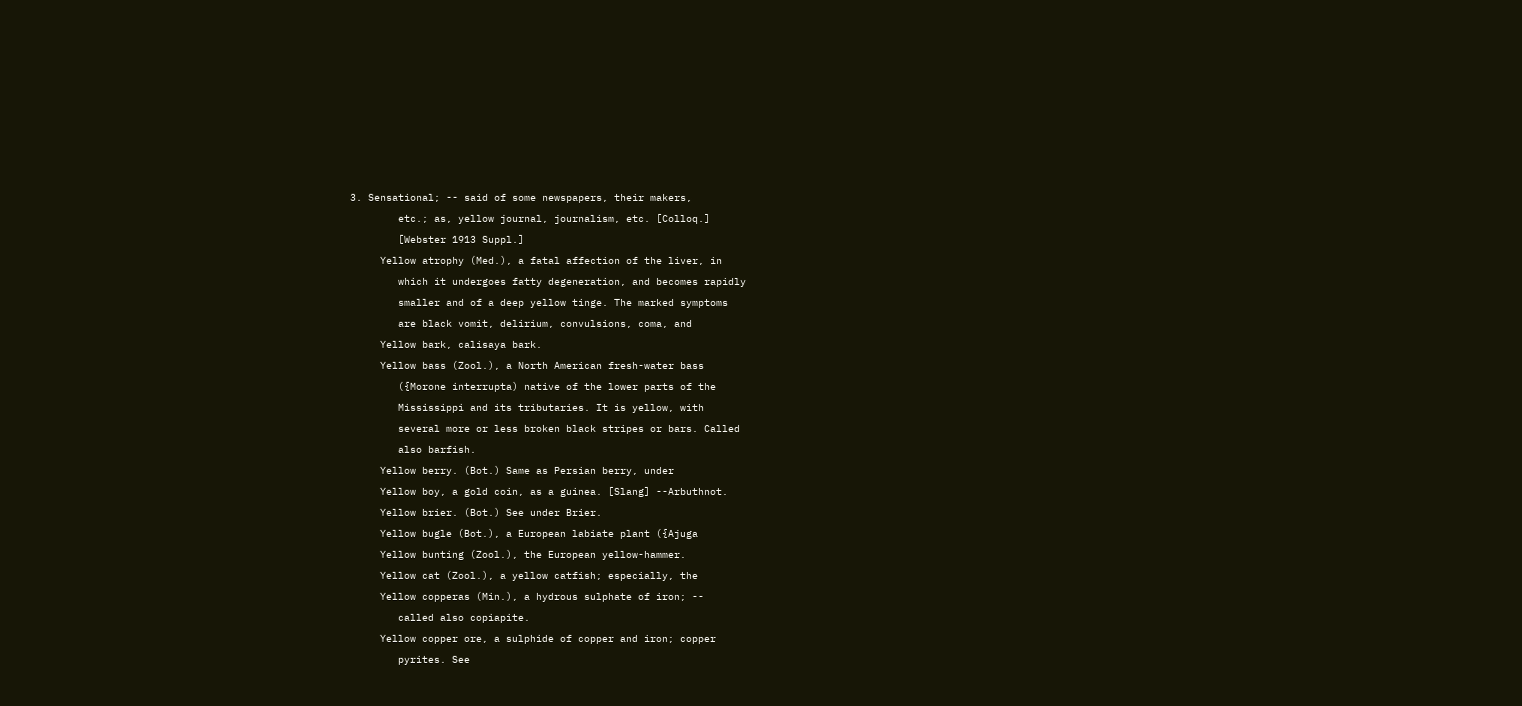3. Sensational; -- said of some newspapers, their makers,
        etc.; as, yellow journal, journalism, etc. [Colloq.]
        [Webster 1913 Suppl.]
     Yellow atrophy (Med.), a fatal affection of the liver, in
        which it undergoes fatty degeneration, and becomes rapidly
        smaller and of a deep yellow tinge. The marked symptoms
        are black vomit, delirium, convulsions, coma, and
     Yellow bark, calisaya bark.
     Yellow bass (Zool.), a North American fresh-water bass
        ({Morone interrupta) native of the lower parts of the
        Mississippi and its tributaries. It is yellow, with
        several more or less broken black stripes or bars. Called
        also barfish.
     Yellow berry. (Bot.) Same as Persian berry, under
     Yellow boy, a gold coin, as a guinea. [Slang] --Arbuthnot.
     Yellow brier. (Bot.) See under Brier.
     Yellow bugle (Bot.), a European labiate plant ({Ajuga
     Yellow bunting (Zool.), the European yellow-hammer.
     Yellow cat (Zool.), a yellow catfish; especially, the
     Yellow copperas (Min.), a hydrous sulphate of iron; --
        called also copiapite.
     Yellow copper ore, a sulphide of copper and iron; copper
        pyrites. See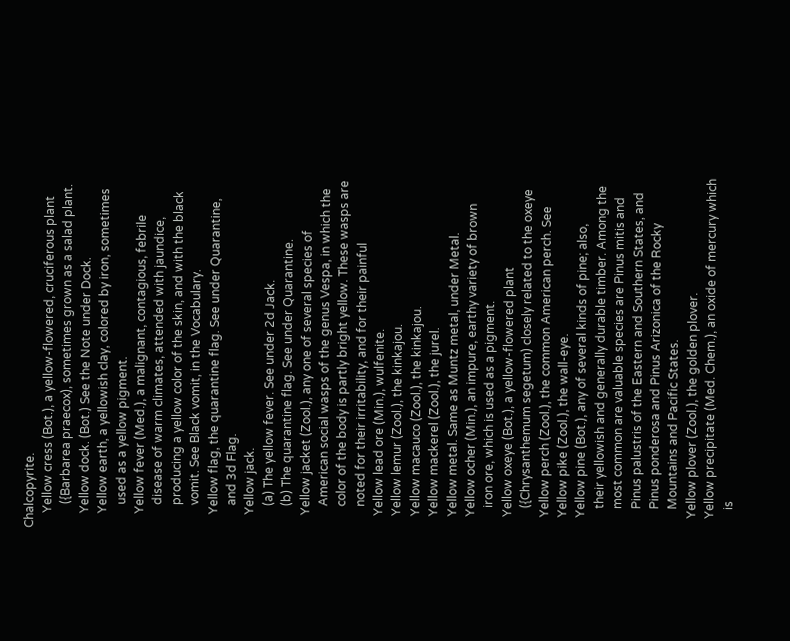Chalcopyrite.
     Yellow cress (Bot.), a yellow-flowered, cruciferous plant
        ({Barbarea praecox), sometimes grown as a salad plant.
     Yellow dock. (Bot.) See the Note under Dock.
     Yellow earth, a yellowish clay, colored by iron, sometimes
        used as a yellow pigment.
     Yellow fever (Med.), a malignant, contagious, febrile
        disease of warm climates, attended with jaundice,
        producing a yellow color of the skin, and with the black
        vomit. See Black vomit, in the Vocabulary.
     Yellow flag, the quarantine flag. See under Quarantine,
        and 3d Flag.
     Yellow jack.
        (a) The yellow fever. See under 2d Jack.
        (b) The quarantine flag. See under Quarantine.
     Yellow jacket (Zool.), any one of several species of
        American social wasps of the genus Vespa, in which the
        color of the body is partly bright yellow. These wasps are
        noted for their irritability, and for their painful
     Yellow lead ore (Min.), wulfenite.
     Yellow lemur (Zool.), the kinkajou.
     Yellow macauco (Zool.), the kinkajou.
     Yellow mackerel (Zool.), the jurel.
     Yellow metal. Same as Muntz metal, under Metal.
     Yellow ocher (Min.), an impure, earthy variety of brown
        iron ore, which is used as a pigment.
     Yellow oxeye (Bot.), a yellow-flowered plant
        ({Chrysanthemum segetum) closely related to the oxeye
     Yellow perch (Zool.), the common American perch. See
     Yellow pike (Zool.), the wall-eye.
     Yellow pine (Bot.), any of several kinds of pine; also,
        their yellowish and generally durable timber. Among the
        most common are valuable species are Pinus mitis and
        Pinus palustris of the Eastern and Southern States, and
        Pinus ponderosa and Pinus Arizonica of the Rocky
        Mountains and Pacific States.
     Yellow plover (Zool.), the golden plover.
     Yellow precipitate (Med. Chem.), an oxide of mercury which
        is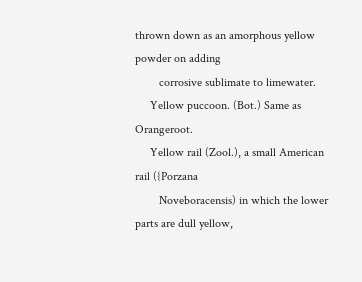thrown down as an amorphous yellow powder on adding
        corrosive sublimate to limewater.
     Yellow puccoon. (Bot.) Same as Orangeroot.
     Yellow rail (Zool.), a small American rail ({Porzana
        Noveboracensis) in which the lower parts are dull yellow,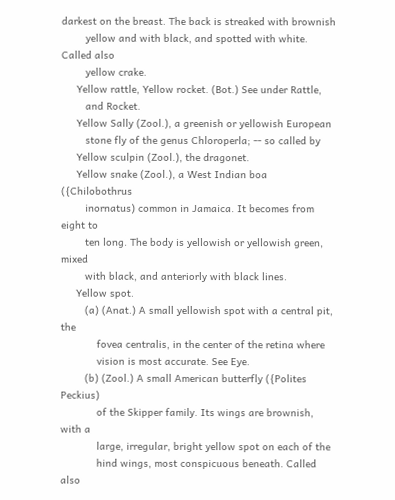darkest on the breast. The back is streaked with brownish
        yellow and with black, and spotted with white. Called also
        yellow crake.
     Yellow rattle, Yellow rocket. (Bot.) See under Rattle,
        and Rocket.
     Yellow Sally (Zool.), a greenish or yellowish European
        stone fly of the genus Chloroperla; -- so called by
     Yellow sculpin (Zool.), the dragonet.
     Yellow snake (Zool.), a West Indian boa ({Chilobothrus
        inornatus) common in Jamaica. It becomes from eight to
        ten long. The body is yellowish or yellowish green, mixed
        with black, and anteriorly with black lines.
     Yellow spot.
        (a) (Anat.) A small yellowish spot with a central pit, the
            fovea centralis, in the center of the retina where
            vision is most accurate. See Eye.
        (b) (Zool.) A small American butterfly ({Polites Peckius)
            of the Skipper family. Its wings are brownish, with a
            large, irregular, bright yellow spot on each of the
            hind wings, most conspicuous beneath. Called also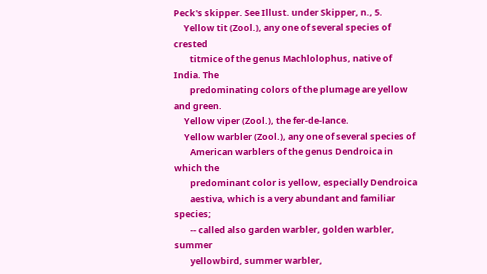Peck's skipper. See Illust. under Skipper, n., 5.
     Yellow tit (Zool.), any one of several species of crested
        titmice of the genus Machlolophus, native of India. The
        predominating colors of the plumage are yellow and green.
     Yellow viper (Zool.), the fer-de-lance.
     Yellow warbler (Zool.), any one of several species of
        American warblers of the genus Dendroica in which the
        predominant color is yellow, especially Dendroica
        aestiva, which is a very abundant and familiar species;
        -- called also garden warbler, golden warbler, summer
        yellowbird, summer warbler,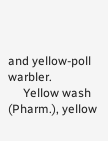and yellow-poll warbler.
     Yellow wash (Pharm.), yellow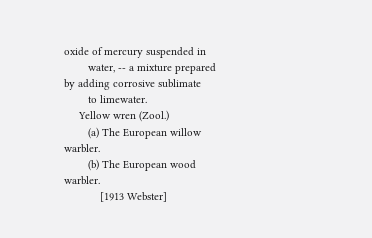oxide of mercury suspended in
        water, -- a mixture prepared by adding corrosive sublimate
        to limewater.
     Yellow wren (Zool.)
        (a) The European willow warbler.
        (b) The European wood warbler.
            [1913 Webster]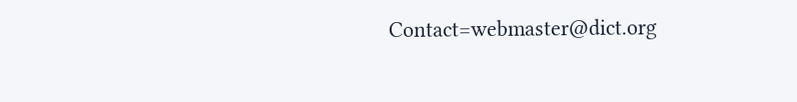Contact=webmaster@dict.org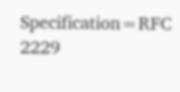Specification=RFC 2229